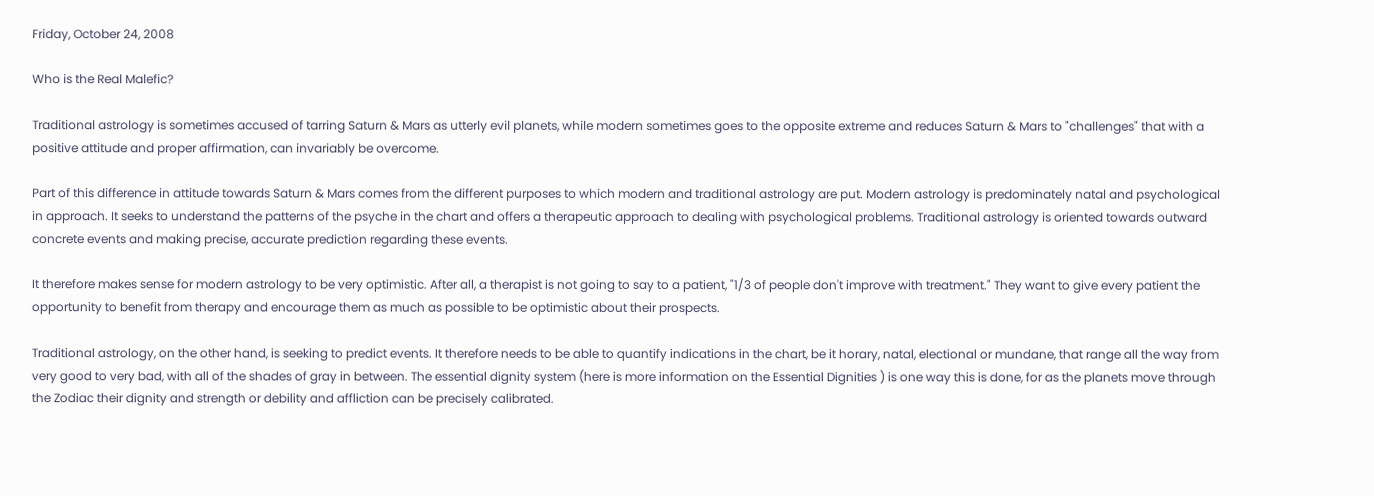Friday, October 24, 2008

Who is the Real Malefic?

Traditional astrology is sometimes accused of tarring Saturn & Mars as utterly evil planets, while modern sometimes goes to the opposite extreme and reduces Saturn & Mars to "challenges" that with a positive attitude and proper affirmation, can invariably be overcome.

Part of this difference in attitude towards Saturn & Mars comes from the different purposes to which modern and traditional astrology are put. Modern astrology is predominately natal and psychological in approach. It seeks to understand the patterns of the psyche in the chart and offers a therapeutic approach to dealing with psychological problems. Traditional astrology is oriented towards outward concrete events and making precise, accurate prediction regarding these events.

It therefore makes sense for modern astrology to be very optimistic. After all, a therapist is not going to say to a patient, "1/3 of people don't improve with treatment." They want to give every patient the opportunity to benefit from therapy and encourage them as much as possible to be optimistic about their prospects.

Traditional astrology, on the other hand, is seeking to predict events. It therefore needs to be able to quantify indications in the chart, be it horary, natal, electional or mundane, that range all the way from very good to very bad, with all of the shades of gray in between. The essential dignity system (here is more information on the Essential Dignities ) is one way this is done, for as the planets move through the Zodiac their dignity and strength or debility and affliction can be precisely calibrated.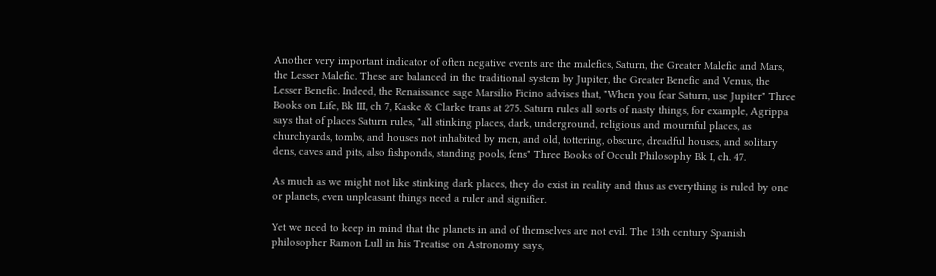Another very important indicator of often negative events are the malefics, Saturn, the Greater Malefic and Mars, the Lesser Malefic. These are balanced in the traditional system by Jupiter, the Greater Benefic and Venus, the Lesser Benefic. Indeed, the Renaissance sage Marsilio Ficino advises that, "When you fear Saturn, use Jupiter" Three Books on Life, Bk III, ch 7, Kaske & Clarke trans at 275. Saturn rules all sorts of nasty things, for example, Agrippa says that of places Saturn rules, "all stinking places, dark, underground, religious and mournful places, as churchyards, tombs, and houses not inhabited by men, and old, tottering, obscure, dreadful houses, and solitary dens, caves and pits, also fishponds, standing pools, fens" Three Books of Occult Philosophy Bk I, ch. 47.

As much as we might not like stinking dark places, they do exist in reality and thus as everything is ruled by one or planets, even unpleasant things need a ruler and signifier.

Yet we need to keep in mind that the planets in and of themselves are not evil. The 13th century Spanish philosopher Ramon Lull in his Treatise on Astronomy says,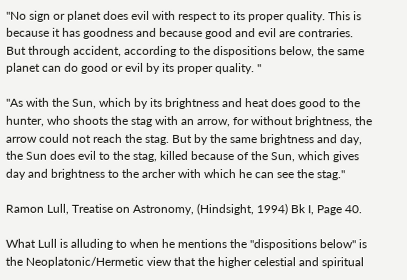"No sign or planet does evil with respect to its proper quality. This is because it has goodness and because good and evil are contraries. But through accident, according to the dispositions below, the same planet can do good or evil by its proper quality. "

"As with the Sun, which by its brightness and heat does good to the hunter, who shoots the stag with an arrow, for without brightness, the arrow could not reach the stag. But by the same brightness and day, the Sun does evil to the stag, killed because of the Sun, which gives day and brightness to the archer with which he can see the stag."

Ramon Lull, Treatise on Astronomy, (Hindsight, 1994) Bk I, Page 40.

What Lull is alluding to when he mentions the "dispositions below" is the Neoplatonic/Hermetic view that the higher celestial and spiritual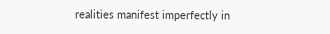realities manifest imperfectly in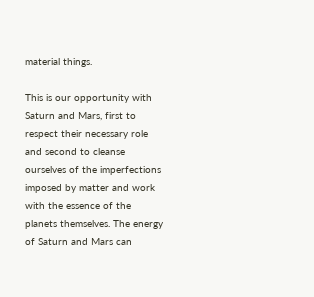material things.

This is our opportunity with Saturn and Mars, first to respect their necessary role and second to cleanse ourselves of the imperfections imposed by matter and work with the essence of the planets themselves. The energy of Saturn and Mars can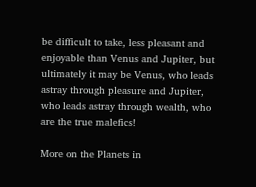be difficult to take, less pleasant and enjoyable than Venus and Jupiter, but ultimately it may be Venus, who leads astray through pleasure and Jupiter, who leads astray through wealth, who are the true malefics!

More on the Planets in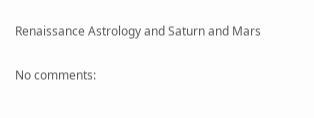Renaissance Astrology and Saturn and Mars

No comments: